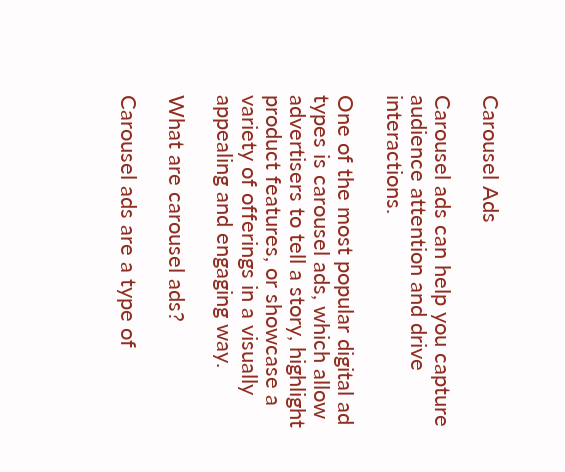Carousel Ads

Carousel ads can help you capture audience attention and drive interactions.

One of the most popular digital ad types is carousel ads, which allow advertisers to tell a story, highlight product features, or showcase a variety of offerings in a visually appealing and engaging way.

What are carousel ads?

Carousel ads are a type of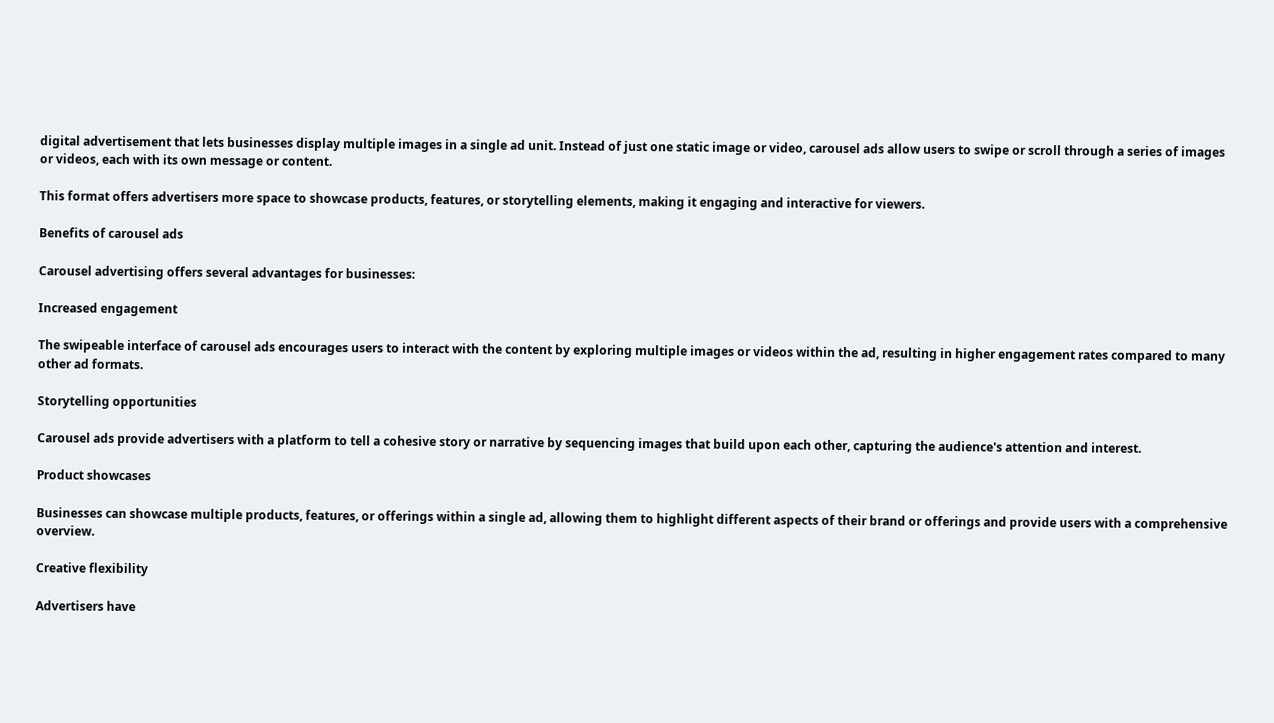digital advertisement that lets businesses display multiple images in a single ad unit. Instead of just one static image or video, carousel ads allow users to swipe or scroll through a series of images or videos, each with its own message or content.

This format offers advertisers more space to showcase products, features, or storytelling elements, making it engaging and interactive for viewers.

Benefits of carousel ads

Carousel advertising offers several advantages for businesses:

Increased engagement

The swipeable interface of carousel ads encourages users to interact with the content by exploring multiple images or videos within the ad, resulting in higher engagement rates compared to many other ad formats.

Storytelling opportunities

Carousel ads provide advertisers with a platform to tell a cohesive story or narrative by sequencing images that build upon each other, capturing the audience's attention and interest.

Product showcases

Businesses can showcase multiple products, features, or offerings within a single ad, allowing them to highlight different aspects of their brand or offerings and provide users with a comprehensive overview.

Creative flexibility

Advertisers have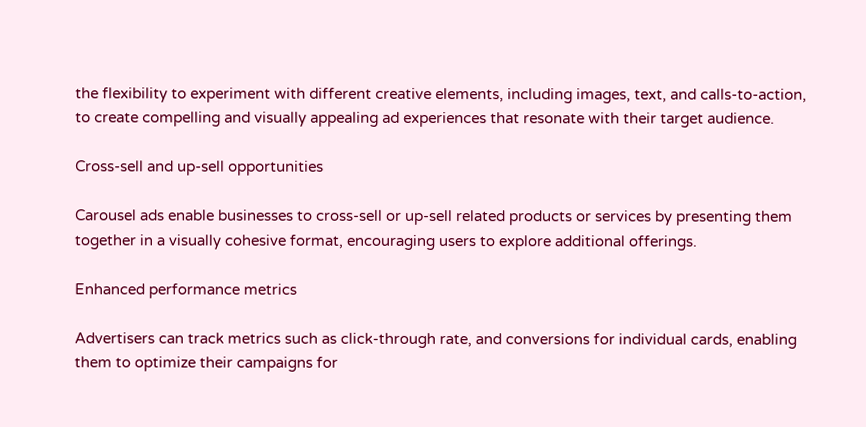the flexibility to experiment with different creative elements, including images, text, and calls-to-action, to create compelling and visually appealing ad experiences that resonate with their target audience.

Cross-sell and up-sell opportunities

Carousel ads enable businesses to cross-sell or up-sell related products or services by presenting them together in a visually cohesive format, encouraging users to explore additional offerings.

Enhanced performance metrics

Advertisers can track metrics such as click-through rate, and conversions for individual cards, enabling them to optimize their campaigns for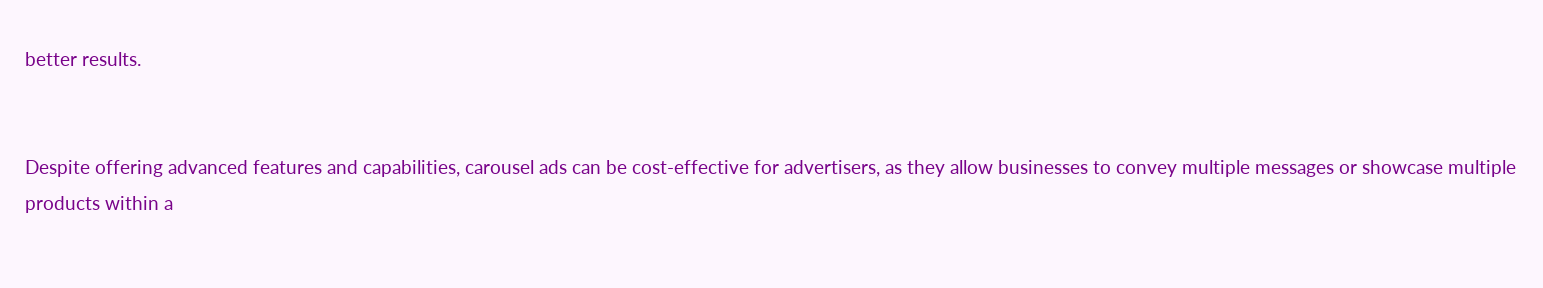better results.


Despite offering advanced features and capabilities, carousel ads can be cost-effective for advertisers, as they allow businesses to convey multiple messages or showcase multiple products within a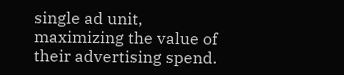single ad unit, maximizing the value of their advertising spend.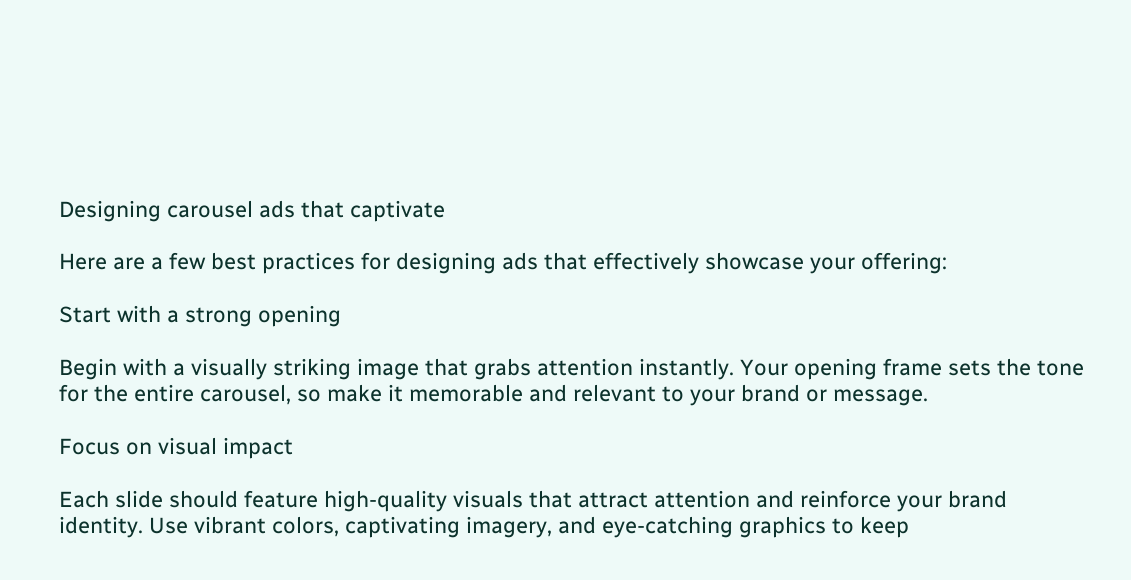Designing carousel ads that captivate

Here are a few best practices for designing ads that effectively showcase your offering:

Start with a strong opening

Begin with a visually striking image that grabs attention instantly. Your opening frame sets the tone for the entire carousel, so make it memorable and relevant to your brand or message.

Focus on visual impact

Each slide should feature high-quality visuals that attract attention and reinforce your brand identity. Use vibrant colors, captivating imagery, and eye-catching graphics to keep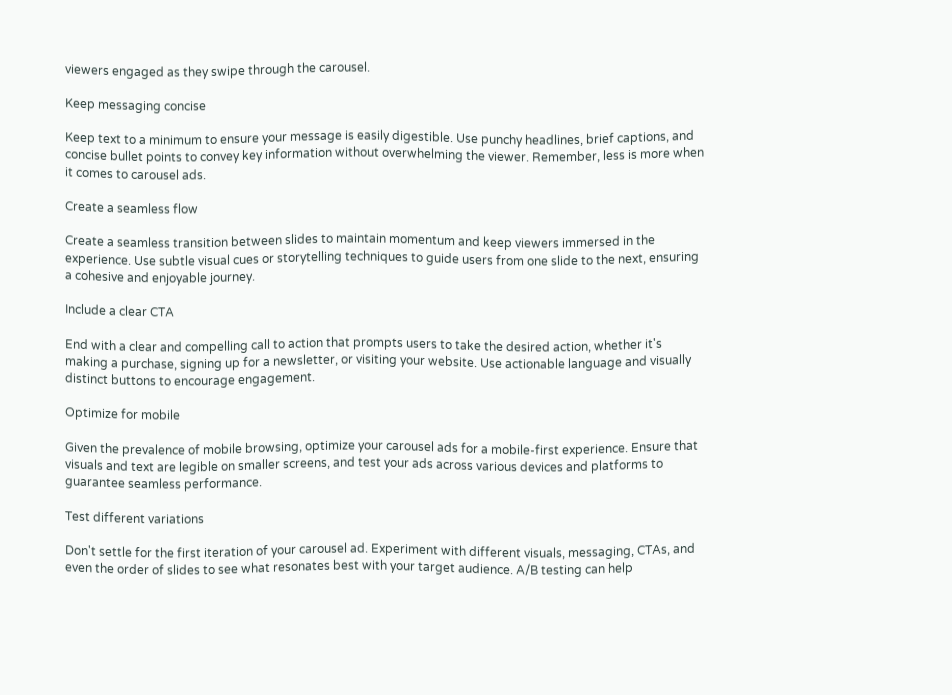viewers engaged as they swipe through the carousel.

Keep messaging concise

Keep text to a minimum to ensure your message is easily digestible. Use punchy headlines, brief captions, and concise bullet points to convey key information without overwhelming the viewer. Remember, less is more when it comes to carousel ads.

Create a seamless flow

Create a seamless transition between slides to maintain momentum and keep viewers immersed in the experience. Use subtle visual cues or storytelling techniques to guide users from one slide to the next, ensuring a cohesive and enjoyable journey.

Include a clear CTA

End with a clear and compelling call to action that prompts users to take the desired action, whether it's making a purchase, signing up for a newsletter, or visiting your website. Use actionable language and visually distinct buttons to encourage engagement.

Optimize for mobile

Given the prevalence of mobile browsing, optimize your carousel ads for a mobile-first experience. Ensure that visuals and text are legible on smaller screens, and test your ads across various devices and platforms to guarantee seamless performance.

Test different variations

Don't settle for the first iteration of your carousel ad. Experiment with different visuals, messaging, CTAs, and even the order of slides to see what resonates best with your target audience. A/B testing can help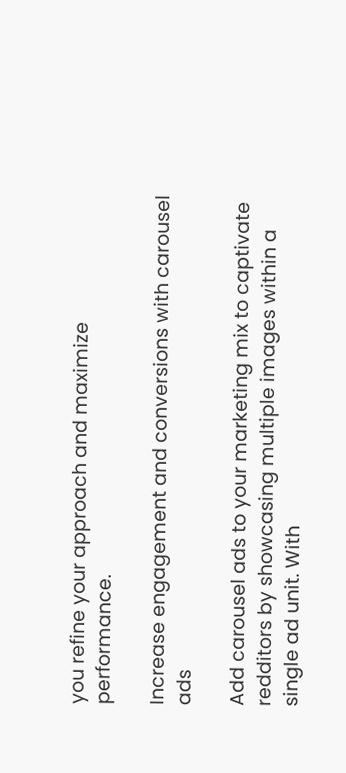you refine your approach and maximize performance.

Increase engagement and conversions with carousel ads

Add carousel ads to your marketing mix to captivate redditors by showcasing multiple images within a single ad unit. With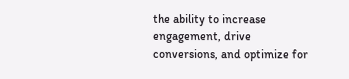the ability to increase engagement, drive conversions, and optimize for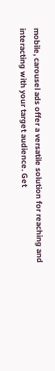mobile, carousel ads offer a versatile solution for reaching and interacting with your target audience. Get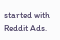started with Reddit Ads.